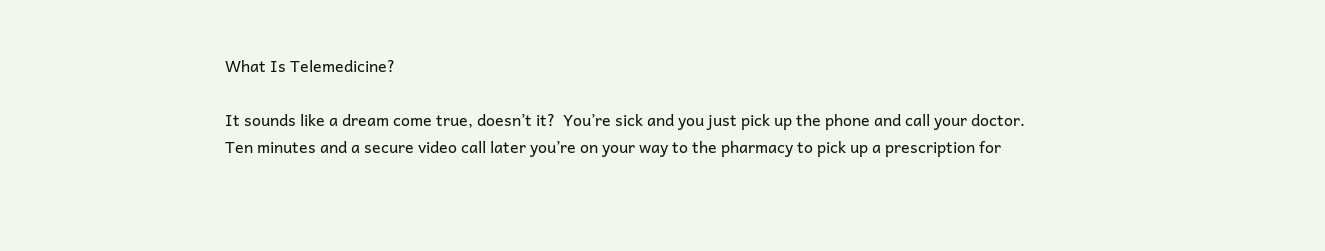What Is Telemedicine?

It sounds like a dream come true, doesn’t it?  You’re sick and you just pick up the phone and call your doctor.  Ten minutes and a secure video call later you’re on your way to the pharmacy to pick up a prescription for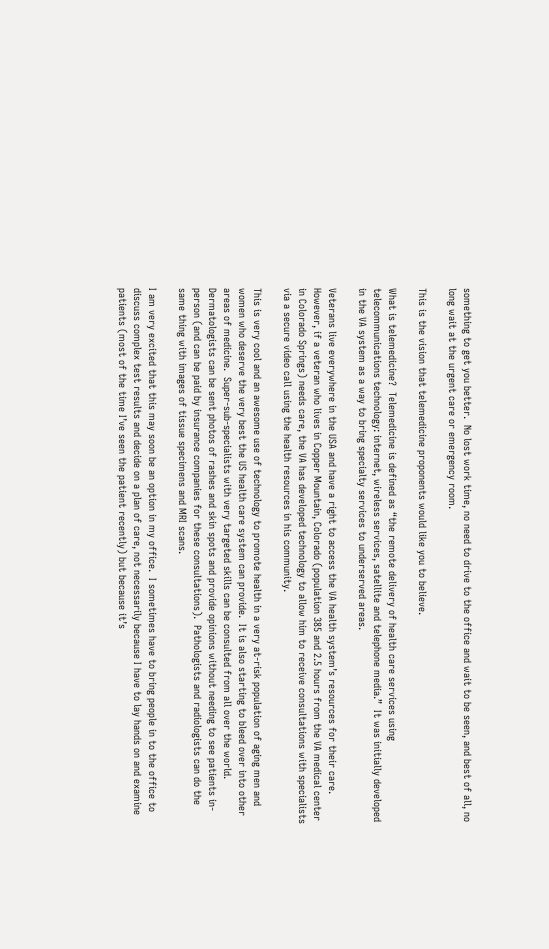something to get you better.  No lost work time, no need to drive to the office and wait to be seen, and best of all, no long wait at the urgent care or emergency room.

This is the vision that telemedicine proponents would like you to believe.

What is telemedicine?  Telemedicine is defined as “the remote delivery of health care services using telecommunications technology: internet, wireless services, satellite and telephone media.”  It was initially developed in the VA system as a way to bring specialty services to underserved areas.

Veterans live everywhere in the USA and have a right to access the VA health system’s resources for their care.  However, if a veteran who lives in Copper Mountain, Colorado (population 385 and 2.5 hours from the VA medical center in Colorado Springs) needs care, the VA has developed technology to allow him to receive consultations with specialists via a secure video call using the health resources in his community.

This is very cool and an awesome use of technology to promote health in a very at-risk population of aging men and women who deserve the very best the US health care system can provide.  It is also starting to bleed over into other areas of medicine.  Super-sub-specialists with very targeted skills can be consulted from all over the world.  Dermatologists can be sent photos of rashes and skin spots and provide opinions without needing to see patients in-person (and can be paid by insurance companies for these consultations).  Pathologists and radiologists can do the same thing with images of tissue specimens and MRI scans.

I am very excited that this may soon be an option in my office.  I sometimes have to bring people in to the office to discuss complex test results and decide on a plan of care, not necessarily because I have to lay hands on and examine patients (most of the time I’ve seen the patient recently) but because it’s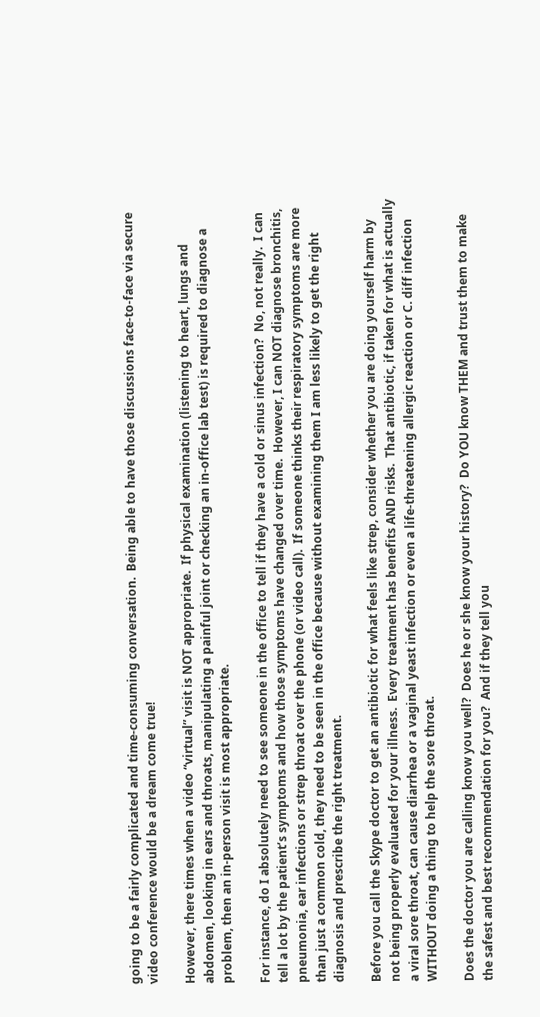going to be a fairly complicated and time-consuming conversation.  Being able to have those discussions face-to-face via secure video conference would be a dream come true!

However, there times when a video “virtual” visit is NOT appropriate.  If physical examination (listening to heart, lungs and abdomen, looking in ears and throats, manipulating a painful joint or checking an in-office lab test) is required to diagnose a problem, then an in-person visit is most appropriate.

For instance, do I absolutely need to see someone in the office to tell if they have a cold or sinus infection?  No, not really.  I can tell a lot by the patient’s symptoms and how those symptoms have changed over time.  However, I can NOT diagnose bronchitis, pneumonia, ear infections or strep throat over the phone (or video call).  If someone thinks their respiratory symptoms are more than just a common cold, they need to be seen in the office because without examining them I am less likely to get the right diagnosis and prescribe the right treatment.

Before you call the Skype doctor to get an antibiotic for what feels like strep, consider whether you are doing yourself harm by not being properly evaluated for your illness.  Every treatment has benefits AND risks.  That antibiotic, if taken for what is actually a viral sore throat, can cause diarrhea or a vaginal yeast infection or even a life-threatening allergic reaction or C. diff infection WITHOUT doing a thing to help the sore throat.

Does the doctor you are calling know you well?  Does he or she know your history?  Do YOU know THEM and trust them to make the safest and best recommendation for you?  And if they tell you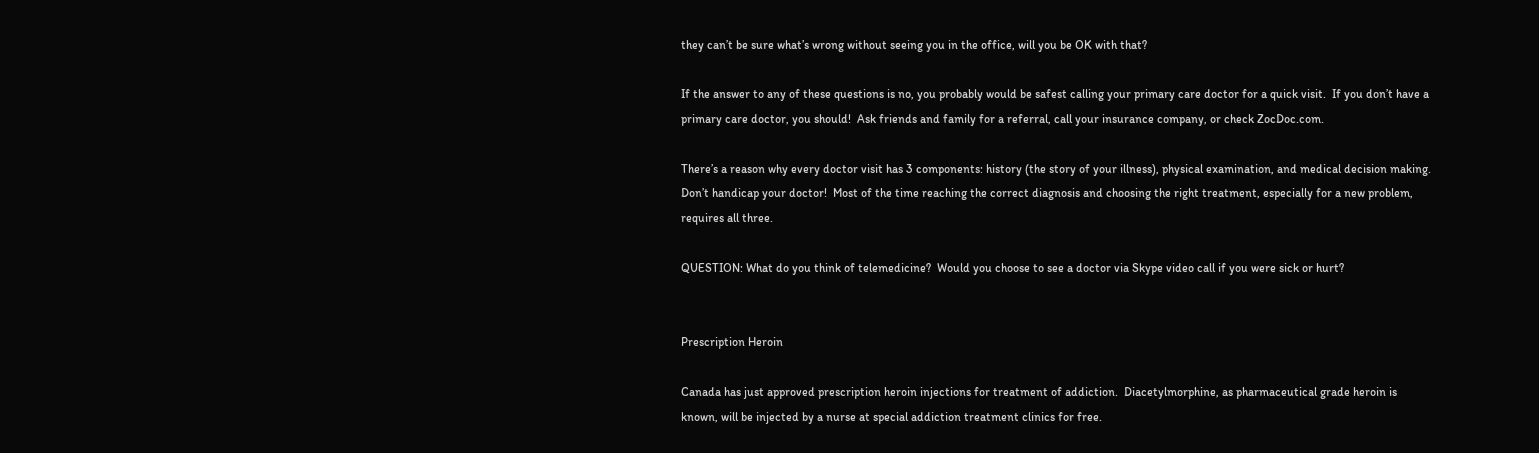they can’t be sure what’s wrong without seeing you in the office, will you be OK with that?

If the answer to any of these questions is no, you probably would be safest calling your primary care doctor for a quick visit.  If you don’t have a primary care doctor, you should!  Ask friends and family for a referral, call your insurance company, or check ZocDoc.com.

There’s a reason why every doctor visit has 3 components: history (the story of your illness), physical examination, and medical decision making.  Don’t handicap your doctor!  Most of the time reaching the correct diagnosis and choosing the right treatment, especially for a new problem, requires all three.

QUESTION: What do you think of telemedicine?  Would you choose to see a doctor via Skype video call if you were sick or hurt?


Prescription Heroin

Canada has just approved prescription heroin injections for treatment of addiction.  Diacetylmorphine, as pharmaceutical grade heroin is known, will be injected by a nurse at special addiction treatment clinics for free.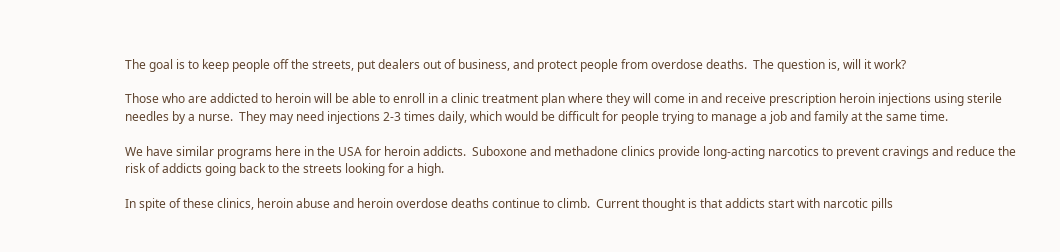The goal is to keep people off the streets, put dealers out of business, and protect people from overdose deaths.  The question is, will it work?

Those who are addicted to heroin will be able to enroll in a clinic treatment plan where they will come in and receive prescription heroin injections using sterile needles by a nurse.  They may need injections 2-3 times daily, which would be difficult for people trying to manage a job and family at the same time.

We have similar programs here in the USA for heroin addicts.  Suboxone and methadone clinics provide long-acting narcotics to prevent cravings and reduce the risk of addicts going back to the streets looking for a high.

In spite of these clinics, heroin abuse and heroin overdose deaths continue to climb.  Current thought is that addicts start with narcotic pills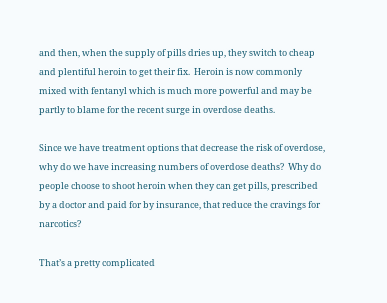and then, when the supply of pills dries up, they switch to cheap and plentiful heroin to get their fix.  Heroin is now commonly mixed with fentanyl which is much more powerful and may be partly to blame for the recent surge in overdose deaths.

Since we have treatment options that decrease the risk of overdose, why do we have increasing numbers of overdose deaths?  Why do people choose to shoot heroin when they can get pills, prescribed by a doctor and paid for by insurance, that reduce the cravings for narcotics?

That’s a pretty complicated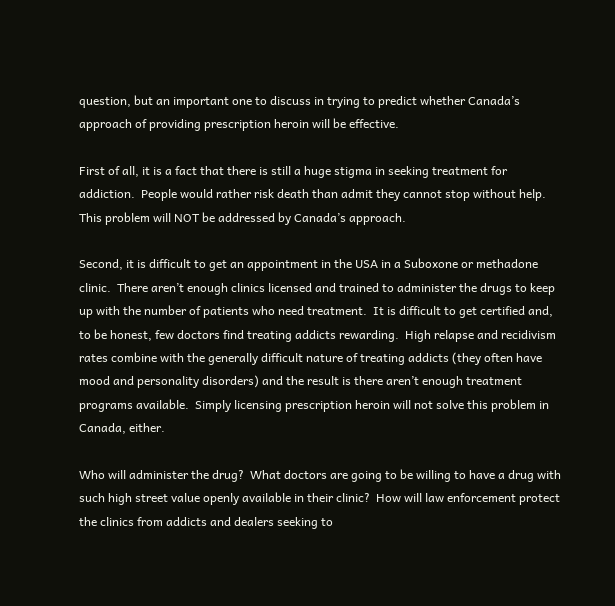question, but an important one to discuss in trying to predict whether Canada’s approach of providing prescription heroin will be effective.

First of all, it is a fact that there is still a huge stigma in seeking treatment for addiction.  People would rather risk death than admit they cannot stop without help.  This problem will NOT be addressed by Canada’s approach.

Second, it is difficult to get an appointment in the USA in a Suboxone or methadone clinic.  There aren’t enough clinics licensed and trained to administer the drugs to keep up with the number of patients who need treatment.  It is difficult to get certified and, to be honest, few doctors find treating addicts rewarding.  High relapse and recidivism rates combine with the generally difficult nature of treating addicts (they often have mood and personality disorders) and the result is there aren’t enough treatment programs available.  Simply licensing prescription heroin will not solve this problem in Canada, either.

Who will administer the drug?  What doctors are going to be willing to have a drug with such high street value openly available in their clinic?  How will law enforcement protect the clinics from addicts and dealers seeking to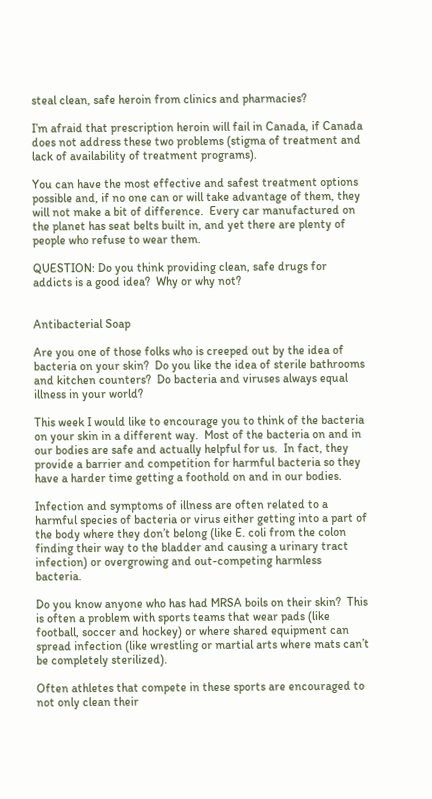steal clean, safe heroin from clinics and pharmacies?

I’m afraid that prescription heroin will fail in Canada, if Canada does not address these two problems (stigma of treatment and lack of availability of treatment programs).

You can have the most effective and safest treatment options possible and, if no one can or will take advantage of them, they will not make a bit of difference.  Every car manufactured on the planet has seat belts built in, and yet there are plenty of people who refuse to wear them.

QUESTION: Do you think providing clean, safe drugs for addicts is a good idea?  Why or why not?


Antibacterial Soap

Are you one of those folks who is creeped out by the idea of bacteria on your skin?  Do you like the idea of sterile bathrooms and kitchen counters?  Do bacteria and viruses always equal illness in your world?

This week I would like to encourage you to think of the bacteria on your skin in a different way.  Most of the bacteria on and in our bodies are safe and actually helpful for us.  In fact, they provide a barrier and competition for harmful bacteria so they have a harder time getting a foothold on and in our bodies.

Infection and symptoms of illness are often related to a harmful species of bacteria or virus either getting into a part of the body where they don’t belong (like E. coli from the colon finding their way to the bladder and causing a urinary tract infection) or overgrowing and out-competing harmless bacteria.

Do you know anyone who has had MRSA boils on their skin?  This is often a problem with sports teams that wear pads (like football, soccer and hockey) or where shared equipment can spread infection (like wrestling or martial arts where mats can’t be completely sterilized).

Often athletes that compete in these sports are encouraged to not only clean their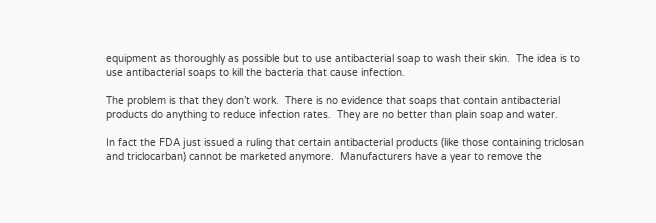equipment as thoroughly as possible but to use antibacterial soap to wash their skin.  The idea is to use antibacterial soaps to kill the bacteria that cause infection.

The problem is that they don’t work.  There is no evidence that soaps that contain antibacterial products do anything to reduce infection rates.  They are no better than plain soap and water.

In fact the FDA just issued a ruling that certain antibacterial products (like those containing triclosan and triclocarban) cannot be marketed anymore.  Manufacturers have a year to remove the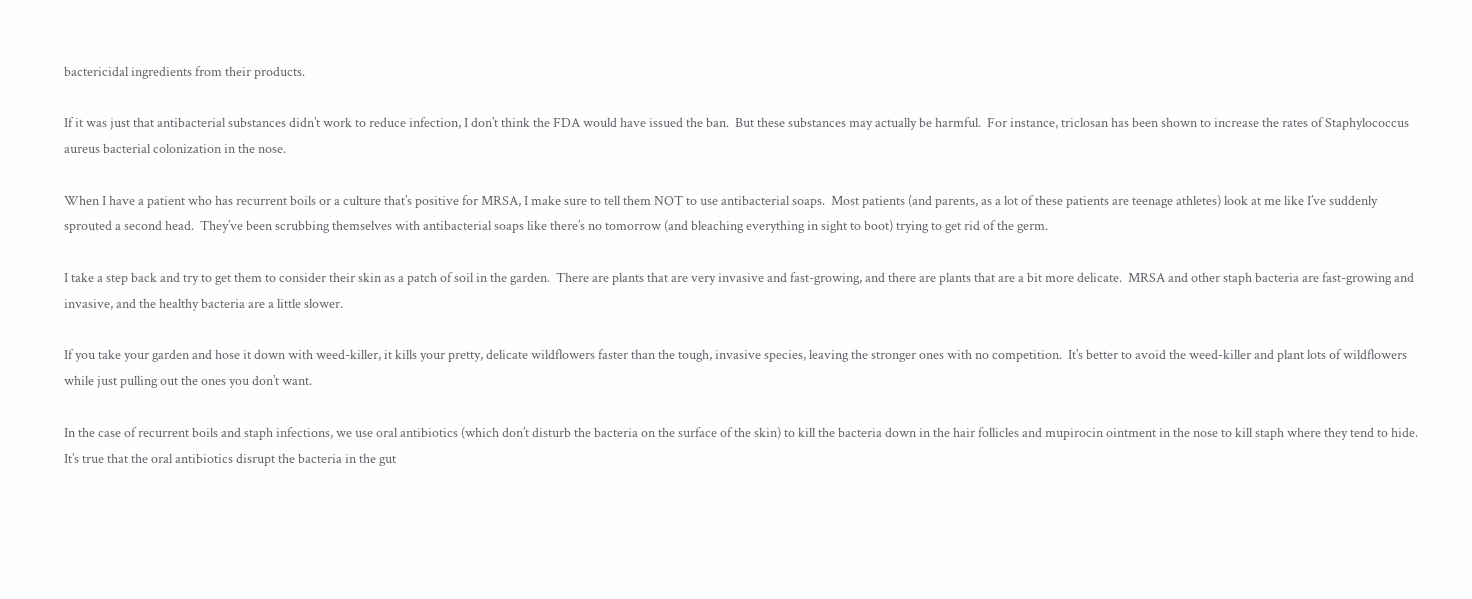bactericidal ingredients from their products.

If it was just that antibacterial substances didn’t work to reduce infection, I don’t think the FDA would have issued the ban.  But these substances may actually be harmful.  For instance, triclosan has been shown to increase the rates of Staphylococcus aureus bacterial colonization in the nose.

When I have a patient who has recurrent boils or a culture that’s positive for MRSA, I make sure to tell them NOT to use antibacterial soaps.  Most patients (and parents, as a lot of these patients are teenage athletes) look at me like I’ve suddenly sprouted a second head.  They’ve been scrubbing themselves with antibacterial soaps like there’s no tomorrow (and bleaching everything in sight to boot) trying to get rid of the germ.

I take a step back and try to get them to consider their skin as a patch of soil in the garden.  There are plants that are very invasive and fast-growing, and there are plants that are a bit more delicate.  MRSA and other staph bacteria are fast-growing and invasive, and the healthy bacteria are a little slower.

If you take your garden and hose it down with weed-killer, it kills your pretty, delicate wildflowers faster than the tough, invasive species, leaving the stronger ones with no competition.  It’s better to avoid the weed-killer and plant lots of wildflowers while just pulling out the ones you don’t want.

In the case of recurrent boils and staph infections, we use oral antibiotics (which don’t disturb the bacteria on the surface of the skin) to kill the bacteria down in the hair follicles and mupirocin ointment in the nose to kill staph where they tend to hide.  It’s true that the oral antibiotics disrupt the bacteria in the gut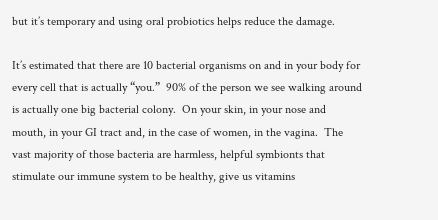but it’s temporary and using oral probiotics helps reduce the damage.

It’s estimated that there are 10 bacterial organisms on and in your body for every cell that is actually “you.”  90% of the person we see walking around is actually one big bacterial colony.  On your skin, in your nose and mouth, in your GI tract and, in the case of women, in the vagina.  The vast majority of those bacteria are harmless, helpful symbionts that stimulate our immune system to be healthy, give us vitamins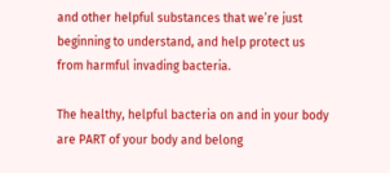and other helpful substances that we’re just beginning to understand, and help protect us from harmful invading bacteria.

The healthy, helpful bacteria on and in your body are PART of your body and belong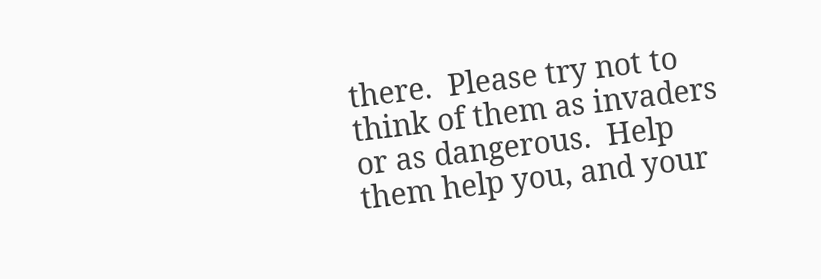there.  Please try not to think of them as invaders or as dangerous.  Help them help you, and your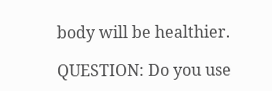body will be healthier.

QUESTION: Do you use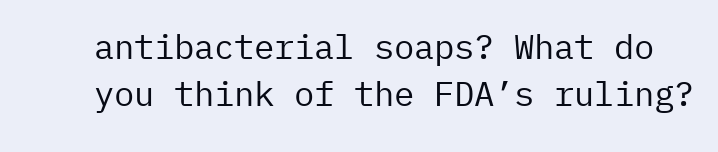antibacterial soaps? What do you think of the FDA’s ruling?